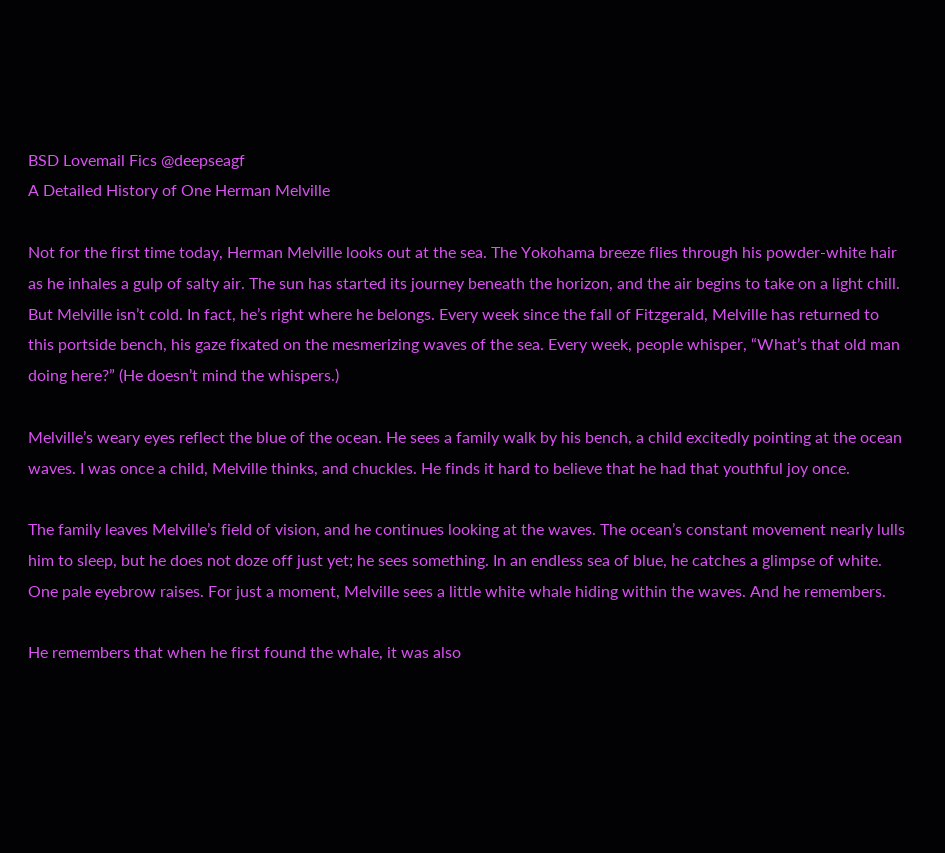BSD Lovemail Fics @deepseagf
A Detailed History of One Herman Melville

Not for the first time today, Herman Melville looks out at the sea. The Yokohama breeze flies through his powder-white hair as he inhales a gulp of salty air. The sun has started its journey beneath the horizon, and the air begins to take on a light chill. But Melville isn’t cold. In fact, he’s right where he belongs. Every week since the fall of Fitzgerald, Melville has returned to this portside bench, his gaze fixated on the mesmerizing waves of the sea. Every week, people whisper, “What’s that old man doing here?” (He doesn’t mind the whispers.)

Melville’s weary eyes reflect the blue of the ocean. He sees a family walk by his bench, a child excitedly pointing at the ocean waves. I was once a child, Melville thinks, and chuckles. He finds it hard to believe that he had that youthful joy once.

The family leaves Melville’s field of vision, and he continues looking at the waves. The ocean’s constant movement nearly lulls him to sleep, but he does not doze off just yet; he sees something. In an endless sea of blue, he catches a glimpse of white. One pale eyebrow raises. For just a moment, Melville sees a little white whale hiding within the waves. And he remembers.

He remembers that when he first found the whale, it was also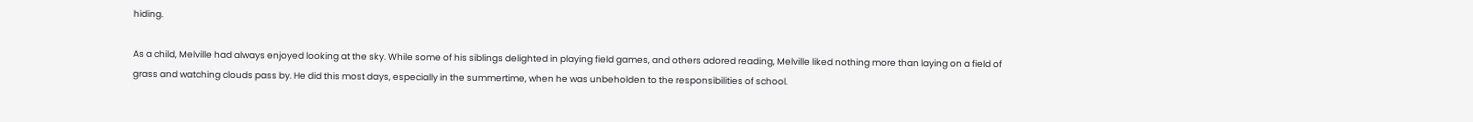hiding.

As a child, Melville had always enjoyed looking at the sky. While some of his siblings delighted in playing field games, and others adored reading, Melville liked nothing more than laying on a field of grass and watching clouds pass by. He did this most days, especially in the summertime, when he was unbeholden to the responsibilities of school.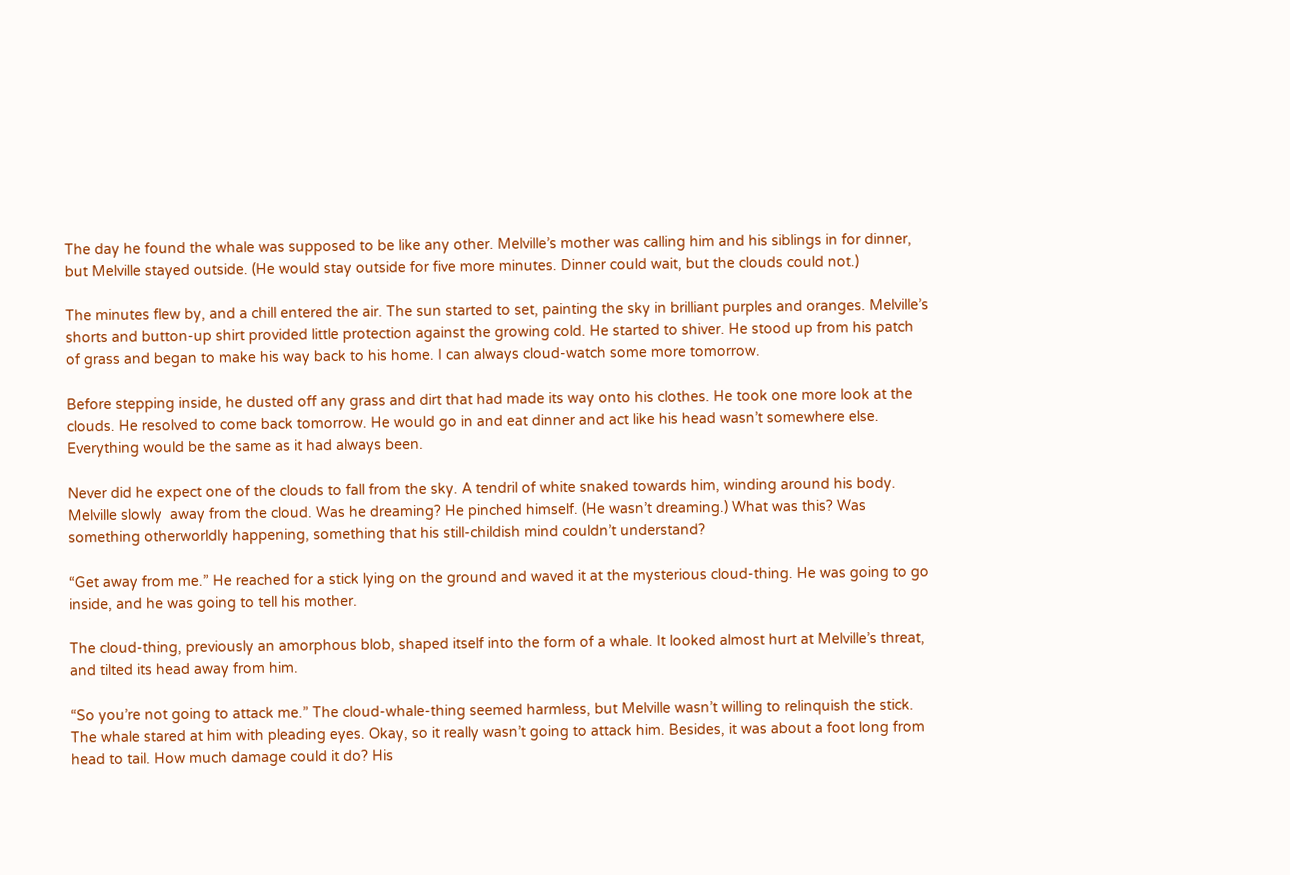The day he found the whale was supposed to be like any other. Melville’s mother was calling him and his siblings in for dinner, but Melville stayed outside. (He would stay outside for five more minutes. Dinner could wait, but the clouds could not.)

The minutes flew by, and a chill entered the air. The sun started to set, painting the sky in brilliant purples and oranges. Melville’s shorts and button-up shirt provided little protection against the growing cold. He started to shiver. He stood up from his patch of grass and began to make his way back to his home. I can always cloud-watch some more tomorrow.

Before stepping inside, he dusted off any grass and dirt that had made its way onto his clothes. He took one more look at the clouds. He resolved to come back tomorrow. He would go in and eat dinner and act like his head wasn’t somewhere else. Everything would be the same as it had always been.

Never did he expect one of the clouds to fall from the sky. A tendril of white snaked towards him, winding around his body. Melville slowly  away from the cloud. Was he dreaming? He pinched himself. (He wasn’t dreaming.) What was this? Was something otherworldly happening, something that his still-childish mind couldn’t understand?

“Get away from me.” He reached for a stick lying on the ground and waved it at the mysterious cloud-thing. He was going to go inside, and he was going to tell his mother.

The cloud-thing, previously an amorphous blob, shaped itself into the form of a whale. It looked almost hurt at Melville’s threat, and tilted its head away from him.

“So you’re not going to attack me.” The cloud-whale-thing seemed harmless, but Melville wasn’t willing to relinquish the stick. The whale stared at him with pleading eyes. Okay, so it really wasn’t going to attack him. Besides, it was about a foot long from head to tail. How much damage could it do? His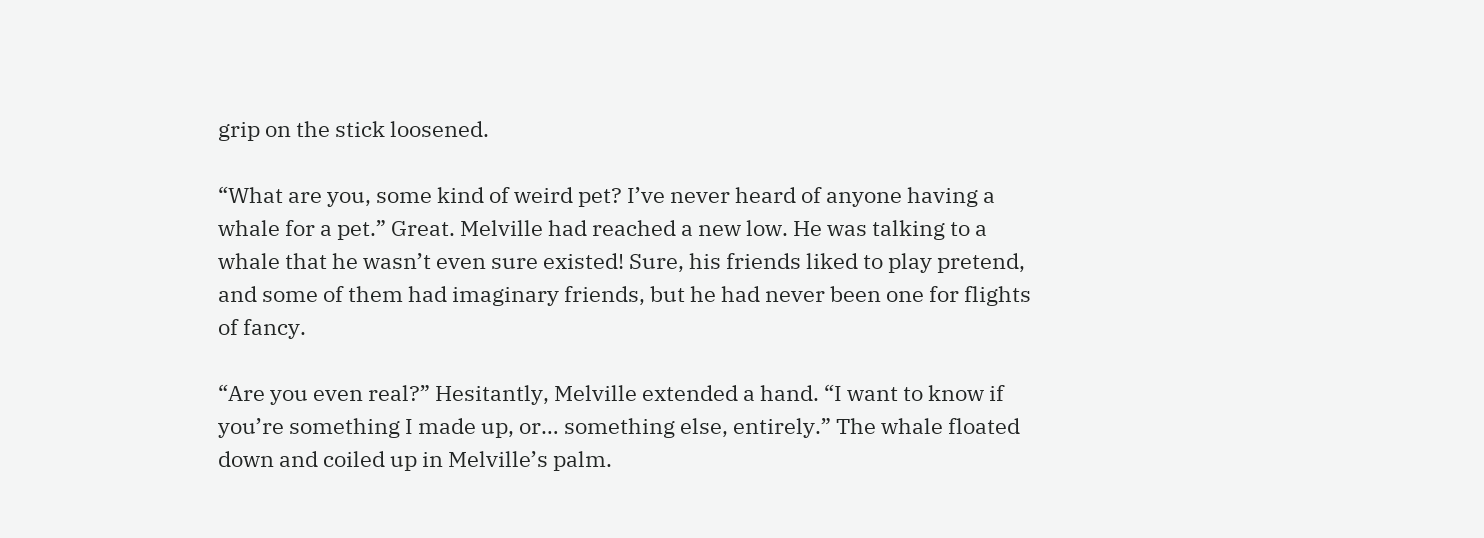grip on the stick loosened.

“What are you, some kind of weird pet? I’ve never heard of anyone having a whale for a pet.” Great. Melville had reached a new low. He was talking to a whale that he wasn’t even sure existed! Sure, his friends liked to play pretend, and some of them had imaginary friends, but he had never been one for flights of fancy.

“Are you even real?” Hesitantly, Melville extended a hand. “I want to know if you’re something I made up, or… something else, entirely.” The whale floated down and coiled up in Melville’s palm.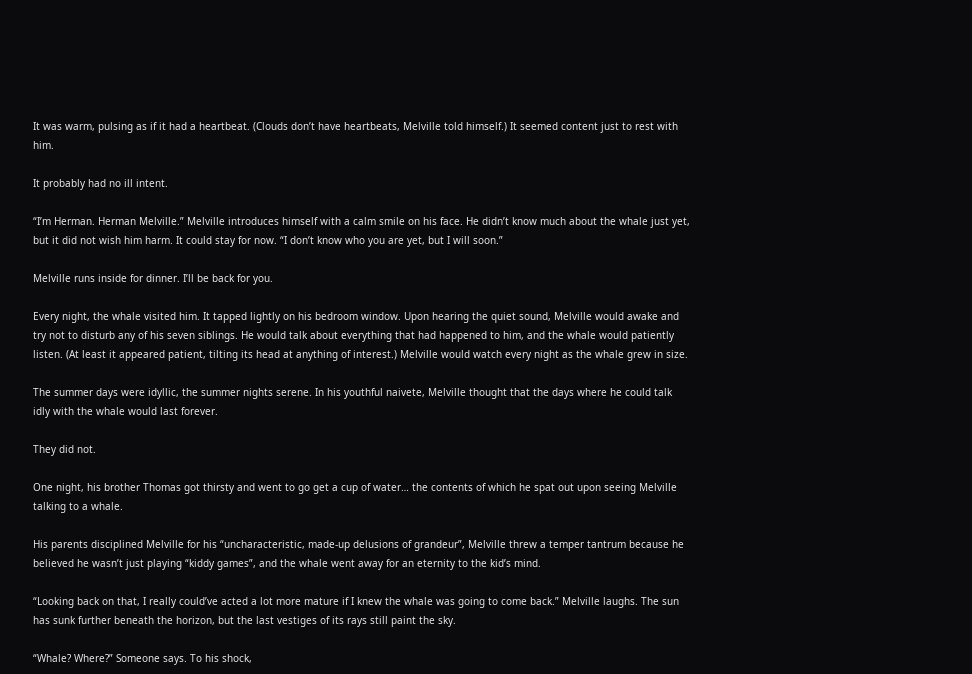It was warm, pulsing as if it had a heartbeat. (Clouds don’t have heartbeats, Melville told himself.) It seemed content just to rest with him.

It probably had no ill intent.

“I’m Herman. Herman Melville.” Melville introduces himself with a calm smile on his face. He didn’t know much about the whale just yet, but it did not wish him harm. It could stay for now. “I don’t know who you are yet, but I will soon.”

Melville runs inside for dinner. I’ll be back for you.

Every night, the whale visited him. It tapped lightly on his bedroom window. Upon hearing the quiet sound, Melville would awake and try not to disturb any of his seven siblings. He would talk about everything that had happened to him, and the whale would patiently listen. (At least it appeared patient, tilting its head at anything of interest.) Melville would watch every night as the whale grew in size.

The summer days were idyllic, the summer nights serene. In his youthful naivete, Melville thought that the days where he could talk idly with the whale would last forever.

They did not.

One night, his brother Thomas got thirsty and went to go get a cup of water… the contents of which he spat out upon seeing Melville talking to a whale.

His parents disciplined Melville for his “uncharacteristic, made-up delusions of grandeur”, Melville threw a temper tantrum because he believed he wasn’t just playing “kiddy games”, and the whale went away for an eternity to the kid’s mind.

“Looking back on that, I really could’ve acted a lot more mature if I knew the whale was going to come back.” Melville laughs. The sun has sunk further beneath the horizon, but the last vestiges of its rays still paint the sky.

“Whale? Where?” Someone says. To his shock,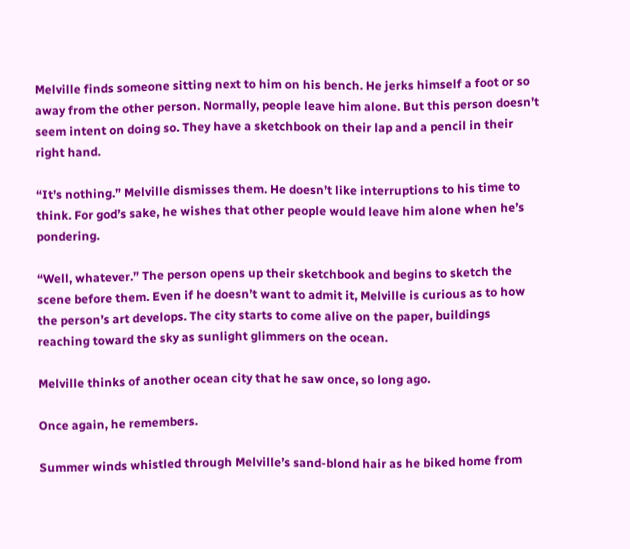Melville finds someone sitting next to him on his bench. He jerks himself a foot or so away from the other person. Normally, people leave him alone. But this person doesn’t seem intent on doing so. They have a sketchbook on their lap and a pencil in their right hand.

“It’s nothing.” Melville dismisses them. He doesn’t like interruptions to his time to think. For god’s sake, he wishes that other people would leave him alone when he’s pondering.

“Well, whatever.” The person opens up their sketchbook and begins to sketch the scene before them. Even if he doesn’t want to admit it, Melville is curious as to how the person’s art develops. The city starts to come alive on the paper, buildings reaching toward the sky as sunlight glimmers on the ocean.

Melville thinks of another ocean city that he saw once, so long ago.

Once again, he remembers.

Summer winds whistled through Melville’s sand-blond hair as he biked home from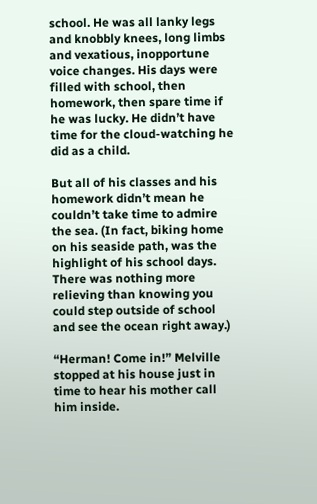school. He was all lanky legs and knobbly knees, long limbs and vexatious, inopportune voice changes. His days were filled with school, then homework, then spare time if he was lucky. He didn’t have time for the cloud-watching he did as a child.

But all of his classes and his homework didn’t mean he couldn’t take time to admire the sea. (In fact, biking home on his seaside path, was the highlight of his school days. There was nothing more relieving than knowing you could step outside of school and see the ocean right away.)

“Herman! Come in!” Melville stopped at his house just in time to hear his mother call him inside.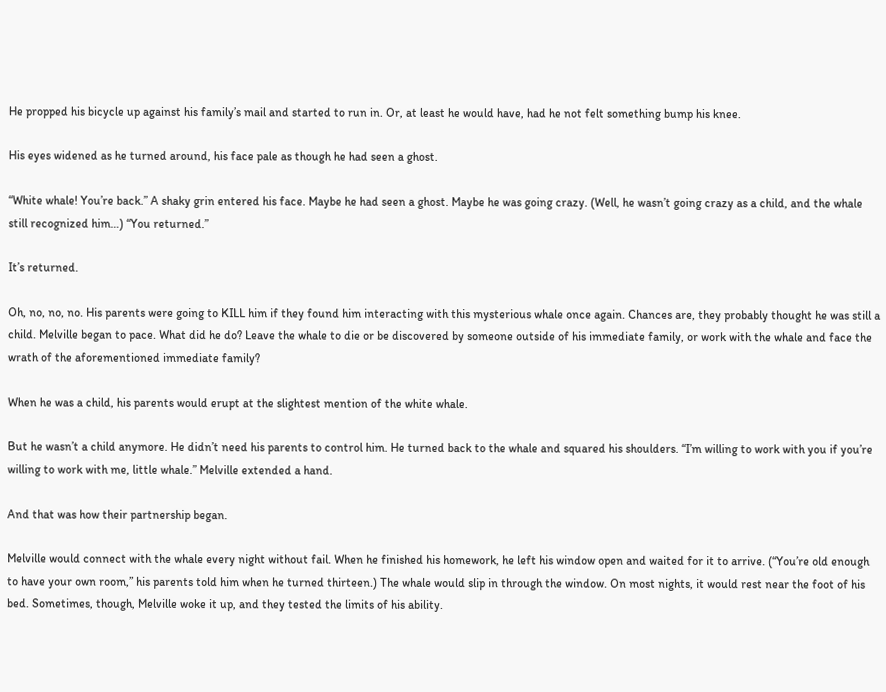He propped his bicycle up against his family’s mail and started to run in. Or, at least he would have, had he not felt something bump his knee.

His eyes widened as he turned around, his face pale as though he had seen a ghost.

“White whale! You’re back.” A shaky grin entered his face. Maybe he had seen a ghost. Maybe he was going crazy. (Well, he wasn’t going crazy as a child, and the whale still recognized him…) “You returned.”

It’s returned.

Oh, no, no, no. His parents were going to KILL him if they found him interacting with this mysterious whale once again. Chances are, they probably thought he was still a child. Melville began to pace. What did he do? Leave the whale to die or be discovered by someone outside of his immediate family, or work with the whale and face the wrath of the aforementioned immediate family?

When he was a child, his parents would erupt at the slightest mention of the white whale.

But he wasn’t a child anymore. He didn’t need his parents to control him. He turned back to the whale and squared his shoulders. “I’m willing to work with you if you’re willing to work with me, little whale.” Melville extended a hand.

And that was how their partnership began.

Melville would connect with the whale every night without fail. When he finished his homework, he left his window open and waited for it to arrive. (“You’re old enough to have your own room,” his parents told him when he turned thirteen.) The whale would slip in through the window. On most nights, it would rest near the foot of his bed. Sometimes, though, Melville woke it up, and they tested the limits of his ability.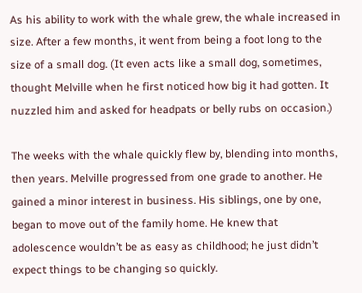As his ability to work with the whale grew, the whale increased in size. After a few months, it went from being a foot long to the size of a small dog. (It even acts like a small dog, sometimes, thought Melville when he first noticed how big it had gotten. It nuzzled him and asked for headpats or belly rubs on occasion.)

The weeks with the whale quickly flew by, blending into months, then years. Melville progressed from one grade to another. He gained a minor interest in business. His siblings, one by one, began to move out of the family home. He knew that adolescence wouldn’t be as easy as childhood; he just didn’t expect things to be changing so quickly.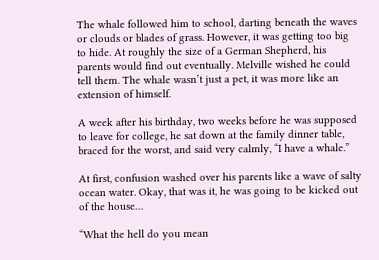The whale followed him to school, darting beneath the waves or clouds or blades of grass. However, it was getting too big to hide. At roughly the size of a German Shepherd, his parents would find out eventually. Melville wished he could tell them. The whale wasn’t just a pet, it was more like an extension of himself.

A week after his birthday, two weeks before he was supposed to leave for college, he sat down at the family dinner table, braced for the worst, and said very calmly, “I have a whale.”

At first, confusion washed over his parents like a wave of salty ocean water. Okay, that was it, he was going to be kicked out of the house…

“What the hell do you mean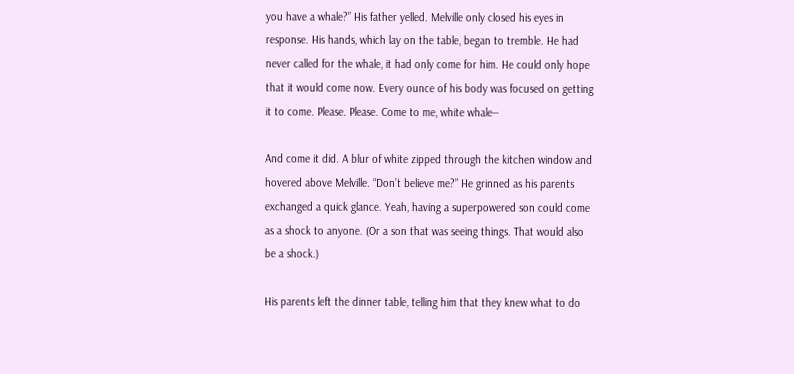you have a whale?” His father yelled. Melville only closed his eyes in response. His hands, which lay on the table, began to tremble. He had never called for the whale, it had only come for him. He could only hope that it would come now. Every ounce of his body was focused on getting it to come. Please. Please. Come to me, white whale--

And come it did. A blur of white zipped through the kitchen window and hovered above Melville. “Don’t believe me?” He grinned as his parents exchanged a quick glance. Yeah, having a superpowered son could come as a shock to anyone. (Or a son that was seeing things. That would also be a shock.)

His parents left the dinner table, telling him that they knew what to do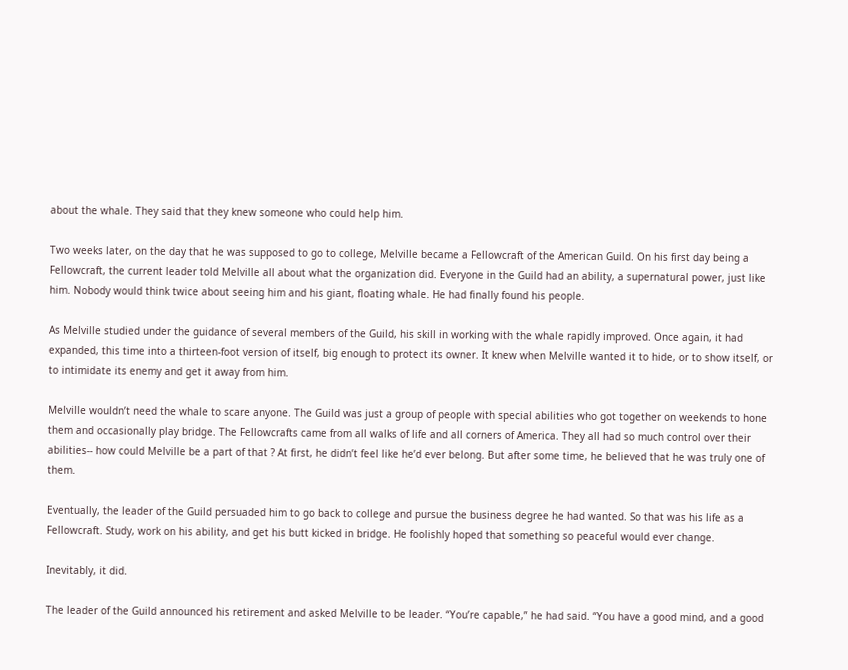about the whale. They said that they knew someone who could help him.

Two weeks later, on the day that he was supposed to go to college, Melville became a Fellowcraft of the American Guild. On his first day being a Fellowcraft, the current leader told Melville all about what the organization did. Everyone in the Guild had an ability, a supernatural power, just like him. Nobody would think twice about seeing him and his giant, floating whale. He had finally found his people.

As Melville studied under the guidance of several members of the Guild, his skill in working with the whale rapidly improved. Once again, it had expanded, this time into a thirteen-foot version of itself, big enough to protect its owner. It knew when Melville wanted it to hide, or to show itself, or to intimidate its enemy and get it away from him.

Melville wouldn’t need the whale to scare anyone. The Guild was just a group of people with special abilities who got together on weekends to hone them and occasionally play bridge. The Fellowcrafts came from all walks of life and all corners of America. They all had so much control over their abilities-- how could Melville be a part of that ? At first, he didn’t feel like he’d ever belong. But after some time, he believed that he was truly one of them.

Eventually, the leader of the Guild persuaded him to go back to college and pursue the business degree he had wanted. So that was his life as a Fellowcraft. Study, work on his ability, and get his butt kicked in bridge. He foolishly hoped that something so peaceful would ever change.

Inevitably, it did.

The leader of the Guild announced his retirement and asked Melville to be leader. “You’re capable,” he had said. “You have a good mind, and a good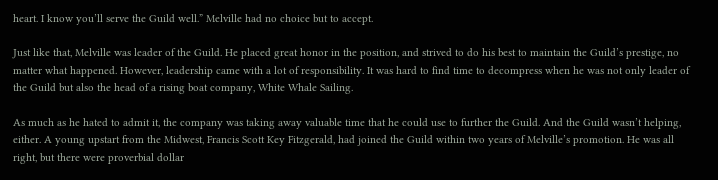heart. I know you’ll serve the Guild well.” Melville had no choice but to accept.

Just like that, Melville was leader of the Guild. He placed great honor in the position, and strived to do his best to maintain the Guild’s prestige, no matter what happened. However, leadership came with a lot of responsibility. It was hard to find time to decompress when he was not only leader of the Guild but also the head of a rising boat company, White Whale Sailing.

As much as he hated to admit it, the company was taking away valuable time that he could use to further the Guild. And the Guild wasn’t helping, either. A young upstart from the Midwest, Francis Scott Key Fitzgerald, had joined the Guild within two years of Melville’s promotion. He was all right, but there were proverbial dollar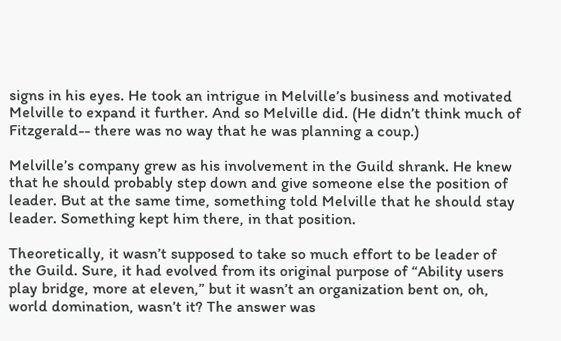signs in his eyes. He took an intrigue in Melville’s business and motivated Melville to expand it further. And so Melville did. (He didn’t think much of Fitzgerald-- there was no way that he was planning a coup.)

Melville’s company grew as his involvement in the Guild shrank. He knew that he should probably step down and give someone else the position of leader. But at the same time, something told Melville that he should stay leader. Something kept him there, in that position.

Theoretically, it wasn’t supposed to take so much effort to be leader of the Guild. Sure, it had evolved from its original purpose of “Ability users play bridge, more at eleven,” but it wasn’t an organization bent on, oh, world domination, wasn’t it? The answer was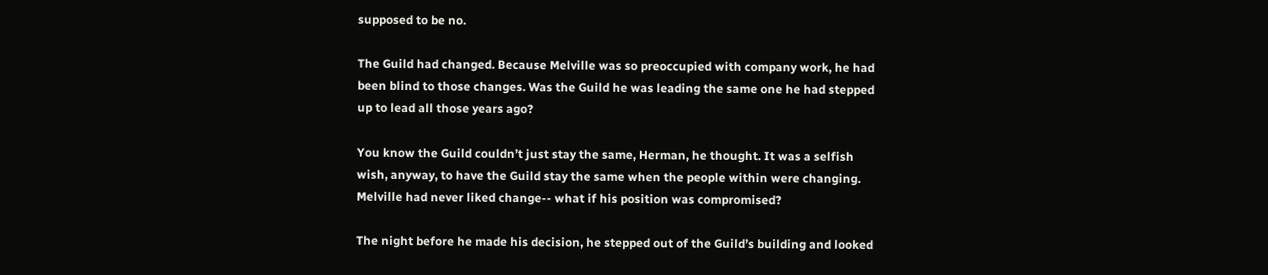supposed to be no.

The Guild had changed. Because Melville was so preoccupied with company work, he had been blind to those changes. Was the Guild he was leading the same one he had stepped up to lead all those years ago?

You know the Guild couldn’t just stay the same, Herman, he thought. It was a selfish wish, anyway, to have the Guild stay the same when the people within were changing. Melville had never liked change-- what if his position was compromised?

The night before he made his decision, he stepped out of the Guild’s building and looked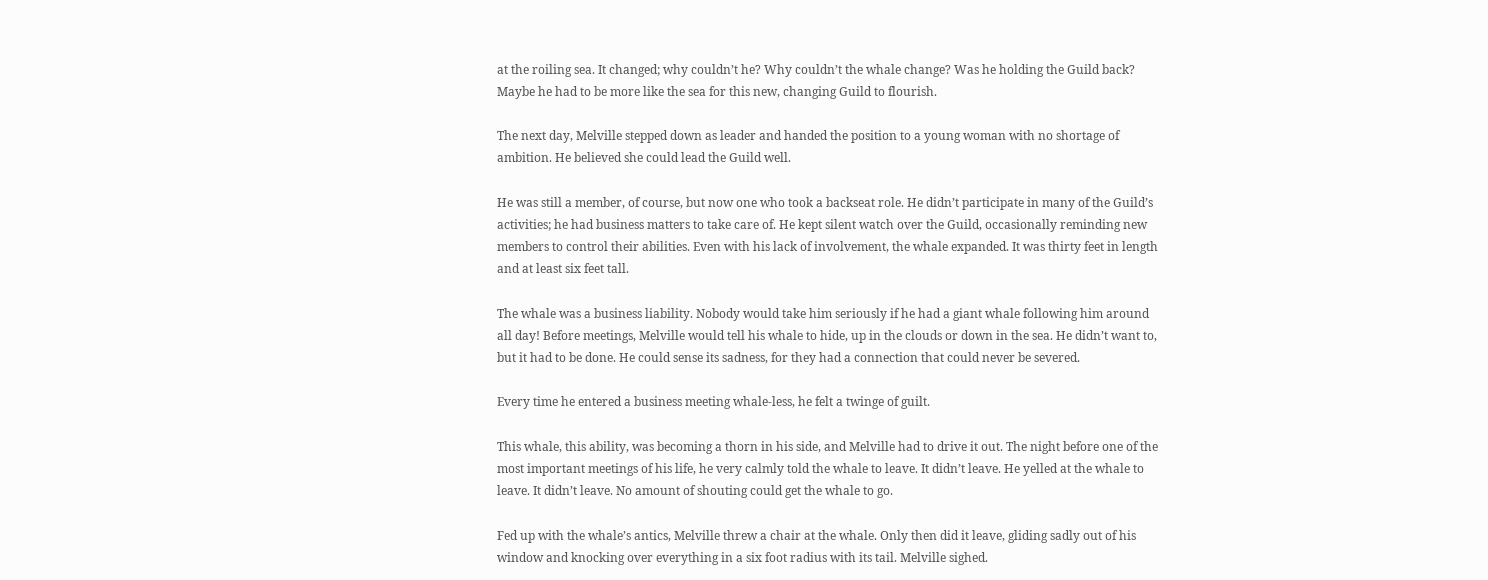at the roiling sea. It changed; why couldn’t he? Why couldn’t the whale change? Was he holding the Guild back? Maybe he had to be more like the sea for this new, changing Guild to flourish.

The next day, Melville stepped down as leader and handed the position to a young woman with no shortage of ambition. He believed she could lead the Guild well.

He was still a member, of course, but now one who took a backseat role. He didn’t participate in many of the Guild’s activities; he had business matters to take care of. He kept silent watch over the Guild, occasionally reminding new members to control their abilities. Even with his lack of involvement, the whale expanded. It was thirty feet in length and at least six feet tall.

The whale was a business liability. Nobody would take him seriously if he had a giant whale following him around all day! Before meetings, Melville would tell his whale to hide, up in the clouds or down in the sea. He didn’t want to, but it had to be done. He could sense its sadness, for they had a connection that could never be severed.

Every time he entered a business meeting whale-less, he felt a twinge of guilt.

This whale, this ability, was becoming a thorn in his side, and Melville had to drive it out. The night before one of the most important meetings of his life, he very calmly told the whale to leave. It didn’t leave. He yelled at the whale to leave. It didn’t leave. No amount of shouting could get the whale to go.

Fed up with the whale’s antics, Melville threw a chair at the whale. Only then did it leave, gliding sadly out of his window and knocking over everything in a six foot radius with its tail. Melville sighed.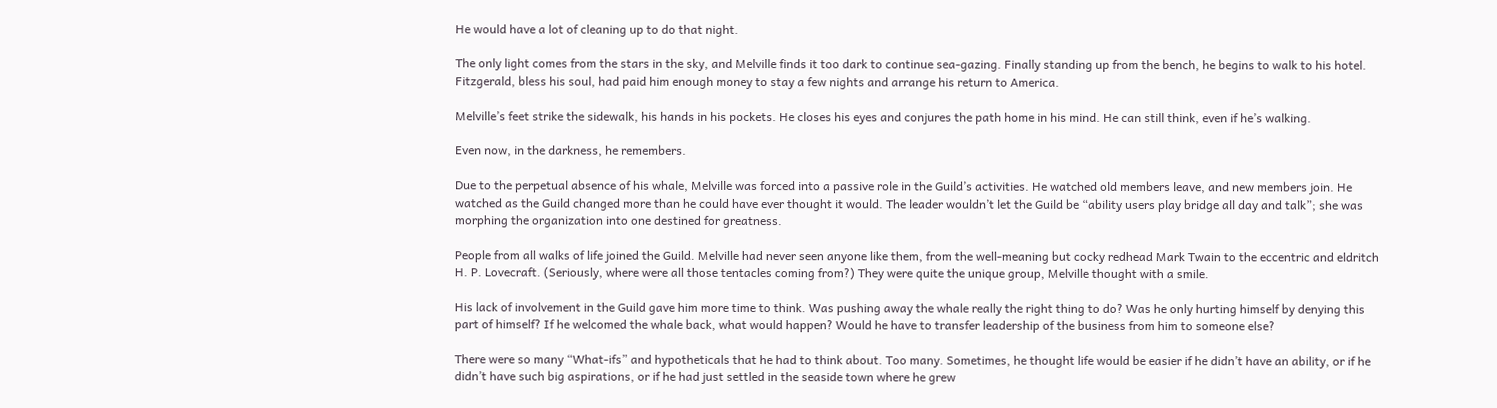He would have a lot of cleaning up to do that night.

The only light comes from the stars in the sky, and Melville finds it too dark to continue sea-gazing. Finally standing up from the bench, he begins to walk to his hotel. Fitzgerald, bless his soul, had paid him enough money to stay a few nights and arrange his return to America.

Melville’s feet strike the sidewalk, his hands in his pockets. He closes his eyes and conjures the path home in his mind. He can still think, even if he’s walking.

Even now, in the darkness, he remembers.

Due to the perpetual absence of his whale, Melville was forced into a passive role in the Guild’s activities. He watched old members leave, and new members join. He watched as the Guild changed more than he could have ever thought it would. The leader wouldn’t let the Guild be “ability users play bridge all day and talk”; she was morphing the organization into one destined for greatness.

People from all walks of life joined the Guild. Melville had never seen anyone like them, from the well-meaning but cocky redhead Mark Twain to the eccentric and eldritch H. P. Lovecraft. (Seriously, where were all those tentacles coming from?) They were quite the unique group, Melville thought with a smile.

His lack of involvement in the Guild gave him more time to think. Was pushing away the whale really the right thing to do? Was he only hurting himself by denying this part of himself? If he welcomed the whale back, what would happen? Would he have to transfer leadership of the business from him to someone else?

There were so many “What-ifs” and hypotheticals that he had to think about. Too many. Sometimes, he thought life would be easier if he didn’t have an ability, or if he didn’t have such big aspirations, or if he had just settled in the seaside town where he grew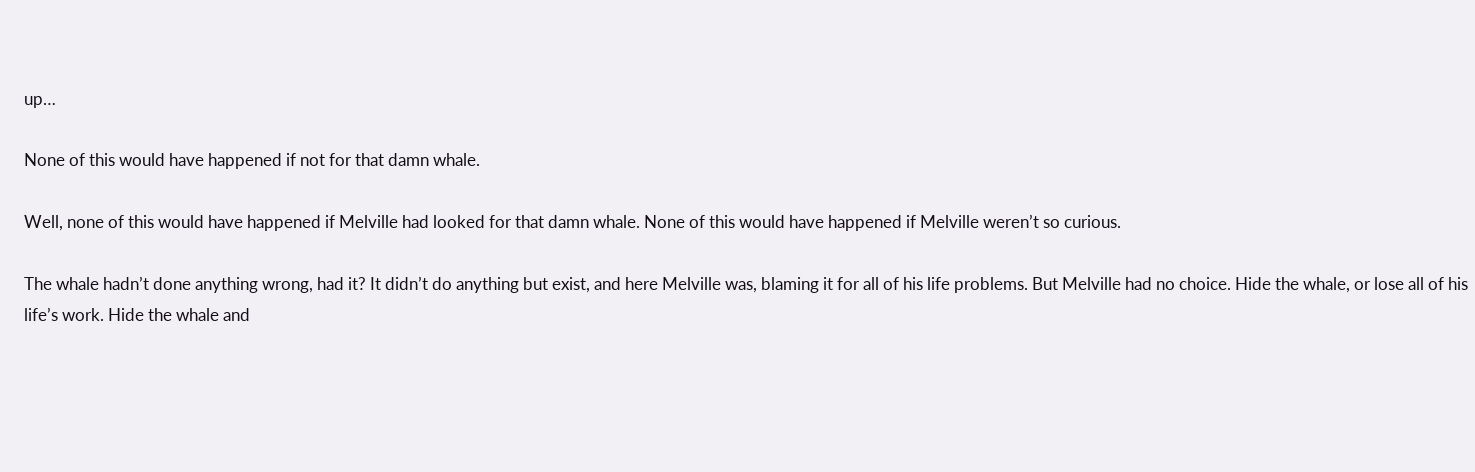up…

None of this would have happened if not for that damn whale.

Well, none of this would have happened if Melville had looked for that damn whale. None of this would have happened if Melville weren’t so curious.

The whale hadn’t done anything wrong, had it? It didn’t do anything but exist, and here Melville was, blaming it for all of his life problems. But Melville had no choice. Hide the whale, or lose all of his life’s work. Hide the whale and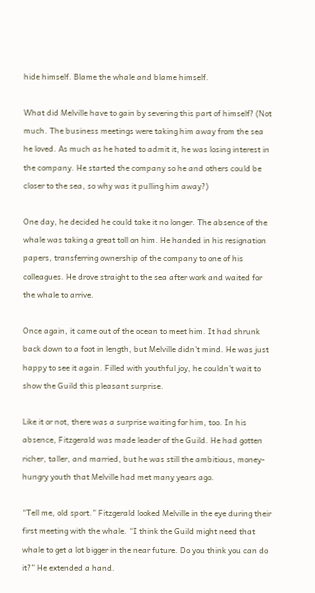hide himself. Blame the whale and blame himself.

What did Melville have to gain by severing this part of himself? (Not much. The business meetings were taking him away from the sea he loved. As much as he hated to admit it, he was losing interest in the company. He started the company so he and others could be closer to the sea, so why was it pulling him away?)

One day, he decided he could take it no longer. The absence of the whale was taking a great toll on him. He handed in his resignation papers, transferring ownership of the company to one of his colleagues. He drove straight to the sea after work and waited for the whale to arrive.

Once again, it came out of the ocean to meet him. It had shrunk back down to a foot in length, but Melville didn’t mind. He was just happy to see it again. Filled with youthful joy, he couldn’t wait to show the Guild this pleasant surprise.

Like it or not, there was a surprise waiting for him, too. In his absence, Fitzgerald was made leader of the Guild. He had gotten richer, taller, and married, but he was still the ambitious, money-hungry youth that Melville had met many years ago.

“Tell me, old sport.” Fitzgerald looked Melville in the eye during their first meeting with the whale. “I think the Guild might need that whale to get a lot bigger in the near future. Do you think you can do it?” He extended a hand.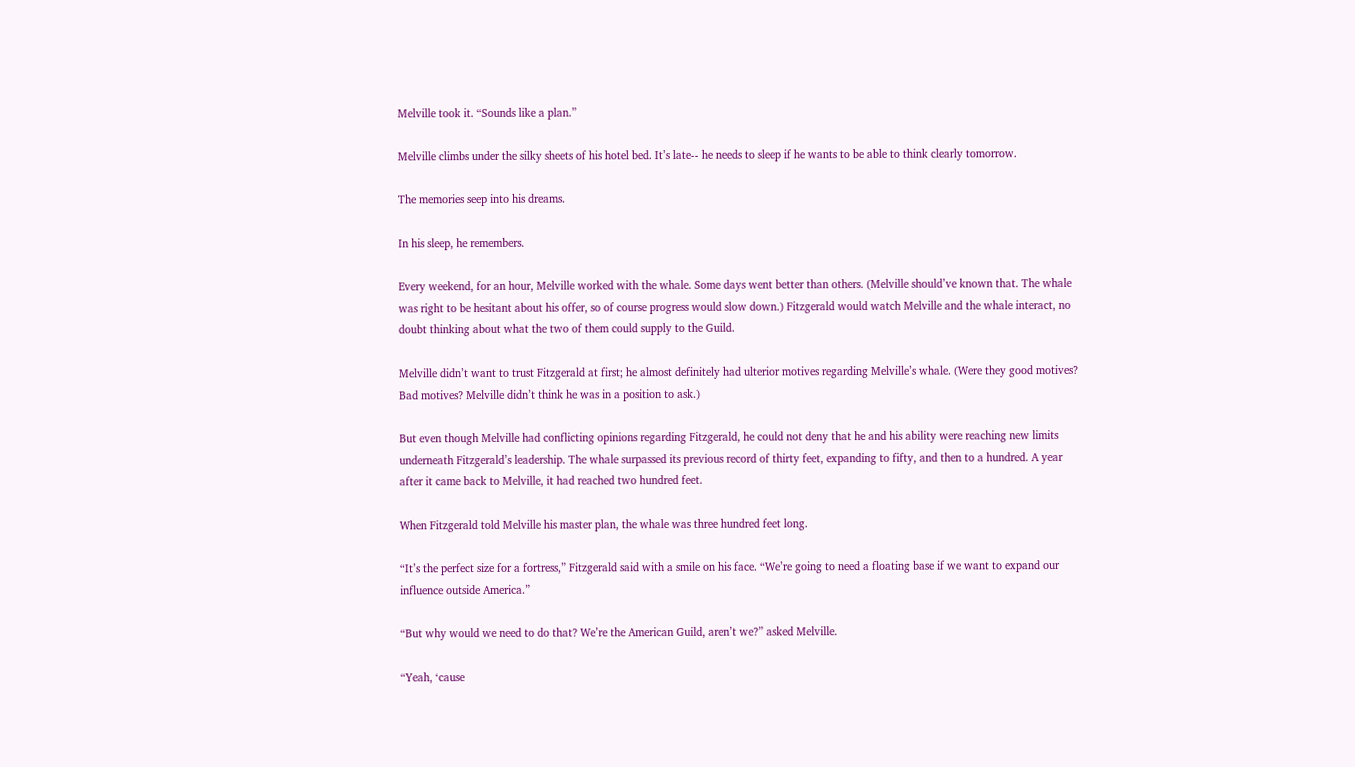Melville took it. “Sounds like a plan.”

Melville climbs under the silky sheets of his hotel bed. It’s late-- he needs to sleep if he wants to be able to think clearly tomorrow.

The memories seep into his dreams.

In his sleep, he remembers.

Every weekend, for an hour, Melville worked with the whale. Some days went better than others. (Melville should’ve known that. The whale was right to be hesitant about his offer, so of course progress would slow down.) Fitzgerald would watch Melville and the whale interact, no doubt thinking about what the two of them could supply to the Guild.

Melville didn’t want to trust Fitzgerald at first; he almost definitely had ulterior motives regarding Melville’s whale. (Were they good motives? Bad motives? Melville didn’t think he was in a position to ask.)

But even though Melville had conflicting opinions regarding Fitzgerald, he could not deny that he and his ability were reaching new limits underneath Fitzgerald’s leadership. The whale surpassed its previous record of thirty feet, expanding to fifty, and then to a hundred. A year after it came back to Melville, it had reached two hundred feet.

When Fitzgerald told Melville his master plan, the whale was three hundred feet long.

“It’s the perfect size for a fortress,” Fitzgerald said with a smile on his face. “We’re going to need a floating base if we want to expand our influence outside America.”

“But why would we need to do that? We’re the American Guild, aren’t we?” asked Melville.

“Yeah, ‘cause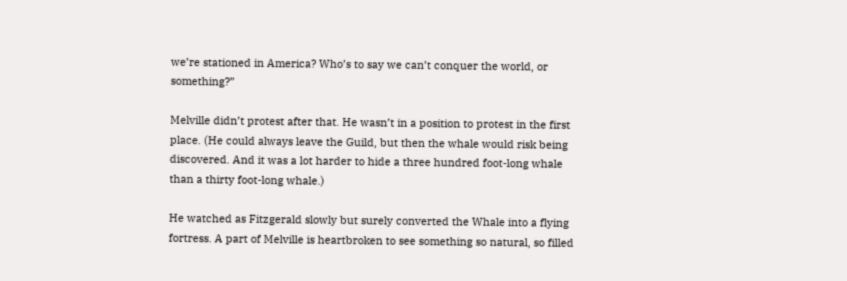we’re stationed in America? Who’s to say we can’t conquer the world, or something?”

Melville didn’t protest after that. He wasn’t in a position to protest in the first place. (He could always leave the Guild, but then the whale would risk being discovered. And it was a lot harder to hide a three hundred foot-long whale than a thirty foot-long whale.)

He watched as Fitzgerald slowly but surely converted the Whale into a flying fortress. A part of Melville is heartbroken to see something so natural, so filled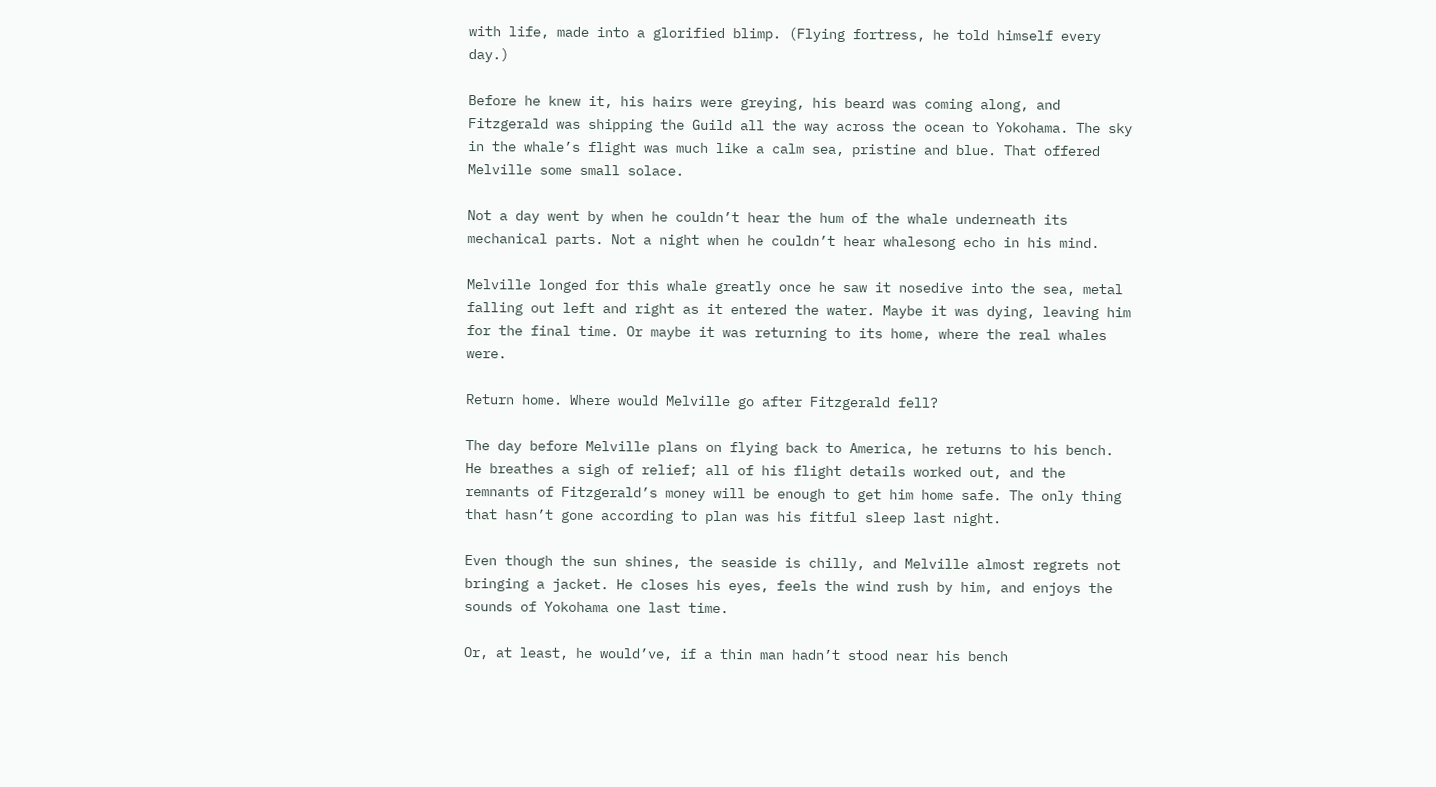with life, made into a glorified blimp. (Flying fortress, he told himself every day.)

Before he knew it, his hairs were greying, his beard was coming along, and Fitzgerald was shipping the Guild all the way across the ocean to Yokohama. The sky in the whale’s flight was much like a calm sea, pristine and blue. That offered Melville some small solace.

Not a day went by when he couldn’t hear the hum of the whale underneath its mechanical parts. Not a night when he couldn’t hear whalesong echo in his mind.

Melville longed for this whale greatly once he saw it nosedive into the sea, metal falling out left and right as it entered the water. Maybe it was dying, leaving him for the final time. Or maybe it was returning to its home, where the real whales were.

Return home. Where would Melville go after Fitzgerald fell?

The day before Melville plans on flying back to America, he returns to his bench. He breathes a sigh of relief; all of his flight details worked out, and the remnants of Fitzgerald’s money will be enough to get him home safe. The only thing that hasn’t gone according to plan was his fitful sleep last night.

Even though the sun shines, the seaside is chilly, and Melville almost regrets not bringing a jacket. He closes his eyes, feels the wind rush by him, and enjoys the sounds of Yokohama one last time.

Or, at least, he would’ve, if a thin man hadn’t stood near his bench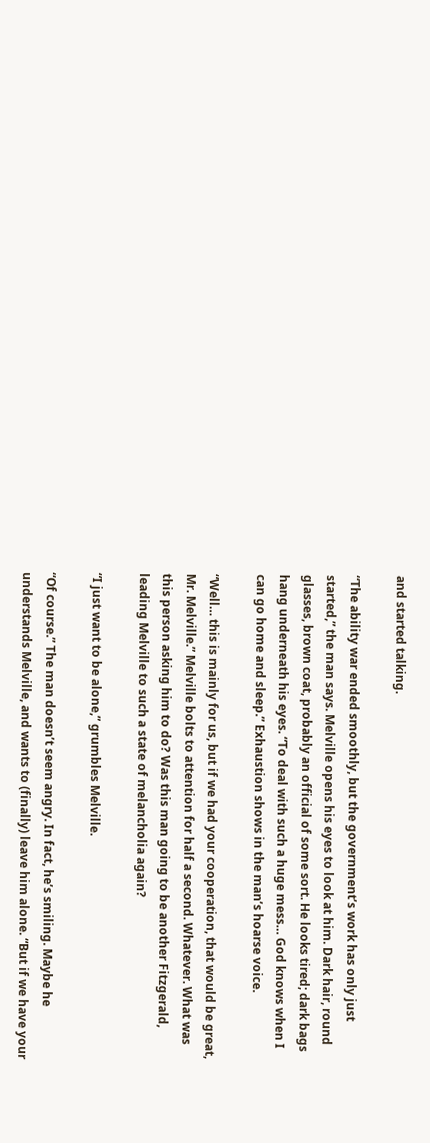and started talking.

“The ability war ended smoothly, but the government’s work has only just started,” the man says. Melville opens his eyes to look at him. Dark hair, round glasses, brown coat, probably an official of some sort. He looks tired; dark bags hang underneath his eyes. “To deal with such a huge mess… God knows when I can go home and sleep.” Exhaustion shows in the man’s hoarse voice.

“Well… this is mainly for us, but if we had your cooperation, that would be great, Mr. Melville.” Melville bolts to attention for half a second. Whatever. What was this person asking him to do? Was this man going to be another Fitzgerald, leading Melville to such a state of melancholia again?

“I just want to be alone,” grumbles Melville.

“Of course.” The man doesn’t seem angry. In fact, he’s smiling. Maybe he understands Melville, and wants to (finally) leave him alone. “But if we have your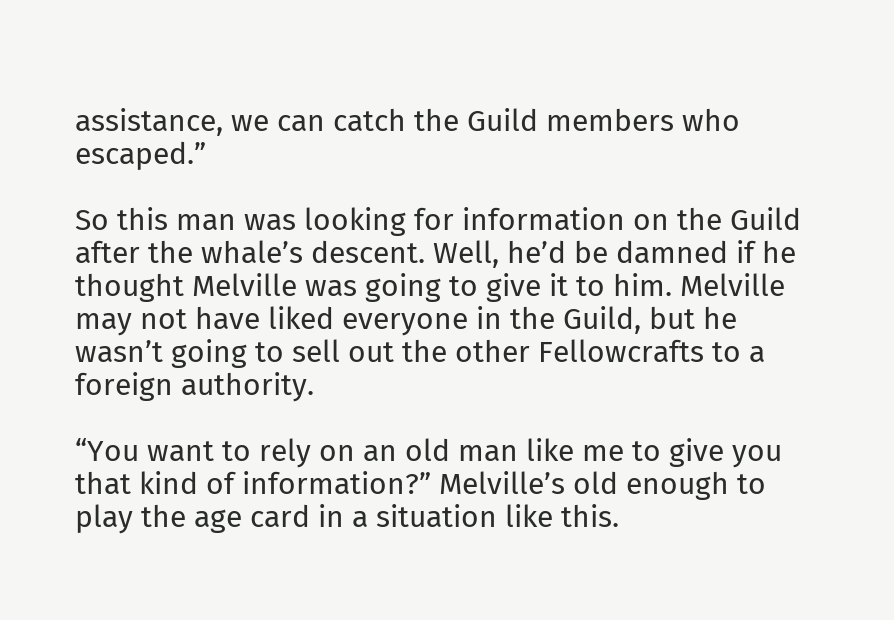assistance, we can catch the Guild members who escaped.”

So this man was looking for information on the Guild after the whale’s descent. Well, he’d be damned if he thought Melville was going to give it to him. Melville may not have liked everyone in the Guild, but he wasn’t going to sell out the other Fellowcrafts to a foreign authority.

“You want to rely on an old man like me to give you that kind of information?” Melville’s old enough to play the age card in a situation like this.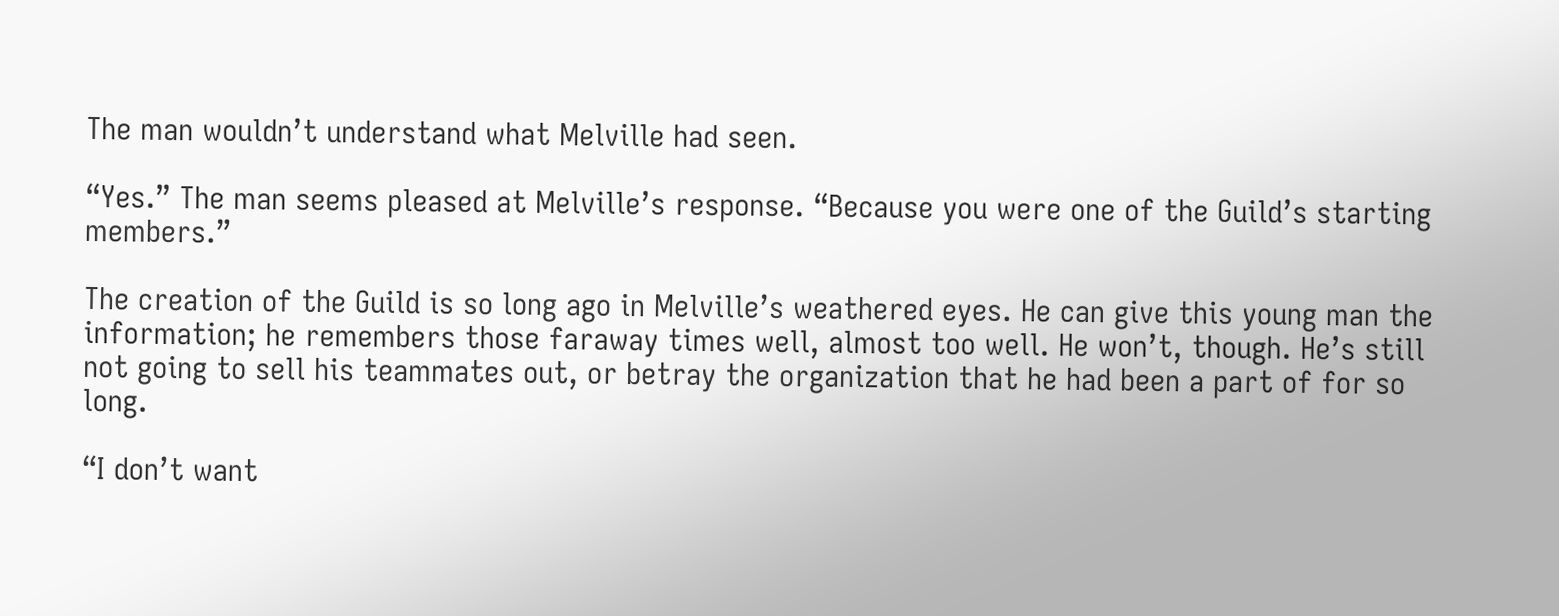The man wouldn’t understand what Melville had seen.

“Yes.” The man seems pleased at Melville’s response. “Because you were one of the Guild’s starting members.”

The creation of the Guild is so long ago in Melville’s weathered eyes. He can give this young man the information; he remembers those faraway times well, almost too well. He won’t, though. He’s still not going to sell his teammates out, or betray the organization that he had been a part of for so long.

“I don’t want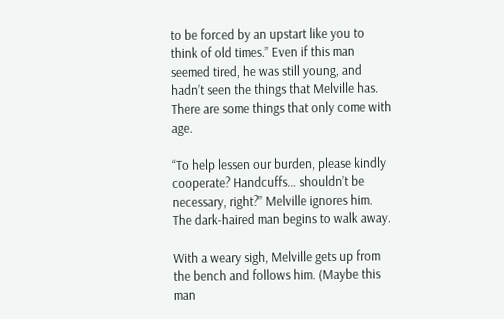to be forced by an upstart like you to think of old times.” Even if this man seemed tired, he was still young, and hadn’t seen the things that Melville has. There are some things that only come with age.

“To help lessen our burden, please kindly cooperate? Handcuffs… shouldn’t be necessary, right?” Melville ignores him. The dark-haired man begins to walk away.

With a weary sigh, Melville gets up from the bench and follows him. (Maybe this man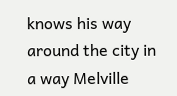knows his way around the city in a way Melville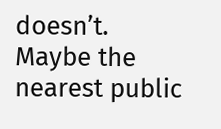doesn’t. Maybe the nearest public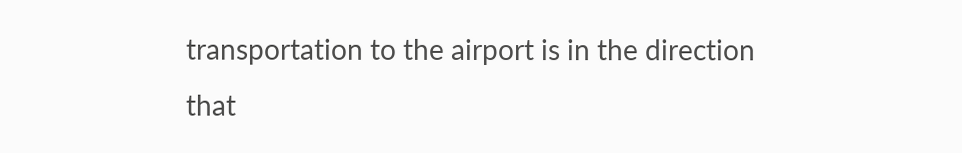transportation to the airport is in the direction that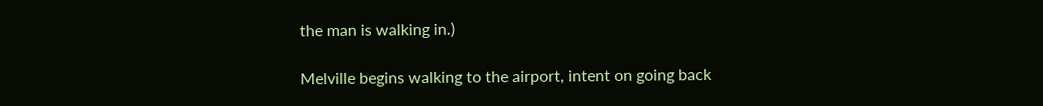the man is walking in.)

Melville begins walking to the airport, intent on going back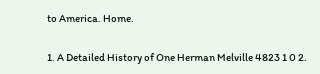to America. Home.

1. A Detailed History of One Herman Melville 4823 1 0 2.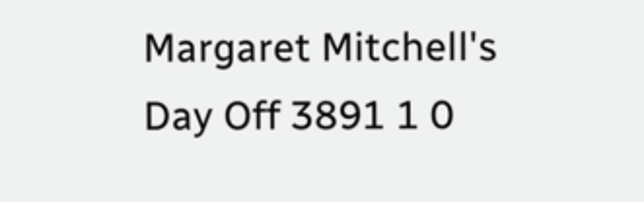Margaret Mitchell's Day Off 3891 1 0